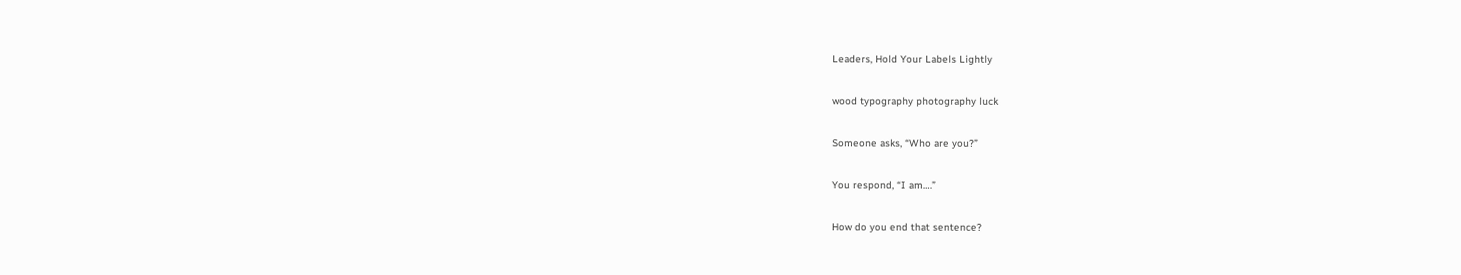Leaders, Hold Your Labels Lightly

wood typography photography luck

Someone asks, “Who are you?”

You respond, “I am….”

How do you end that sentence?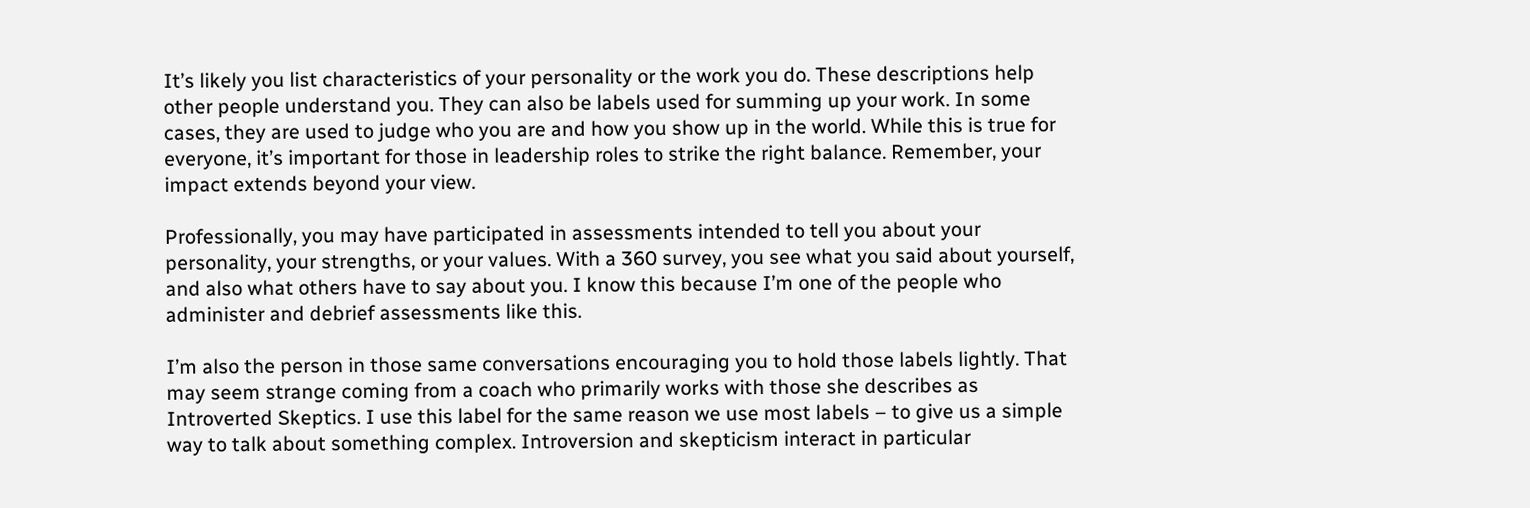It’s likely you list characteristics of your personality or the work you do. These descriptions help other people understand you. They can also be labels used for summing up your work. In some cases, they are used to judge who you are and how you show up in the world. While this is true for everyone, it’s important for those in leadership roles to strike the right balance. Remember, your impact extends beyond your view.

Professionally, you may have participated in assessments intended to tell you about your personality, your strengths, or your values. With a 360 survey, you see what you said about yourself, and also what others have to say about you. I know this because I’m one of the people who administer and debrief assessments like this.

I’m also the person in those same conversations encouraging you to hold those labels lightly. That may seem strange coming from a coach who primarily works with those she describes as Introverted Skeptics. I use this label for the same reason we use most labels – to give us a simple way to talk about something complex. Introversion and skepticism interact in particular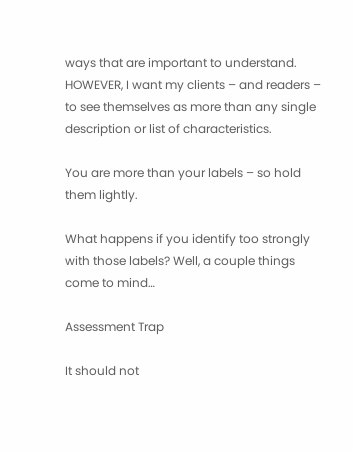ways that are important to understand. HOWEVER, I want my clients – and readers – to see themselves as more than any single description or list of characteristics.

You are more than your labels – so hold them lightly.

What happens if you identify too strongly with those labels? Well, a couple things come to mind…

Assessment Trap

It should not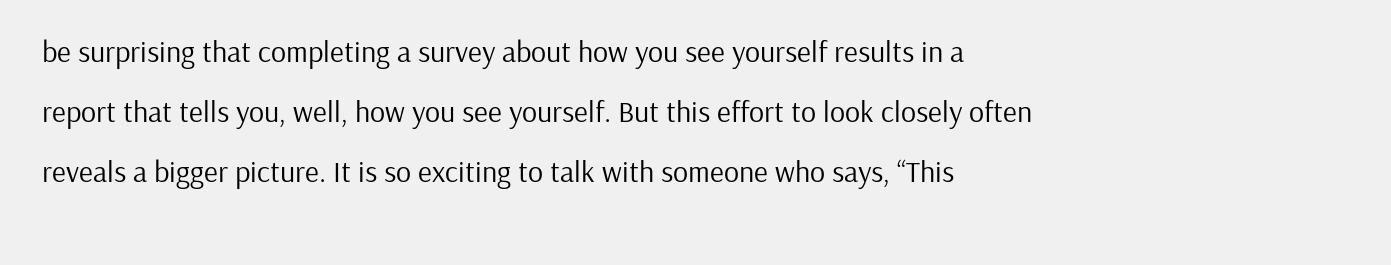be surprising that completing a survey about how you see yourself results in a report that tells you, well, how you see yourself. But this effort to look closely often reveals a bigger picture. It is so exciting to talk with someone who says, “This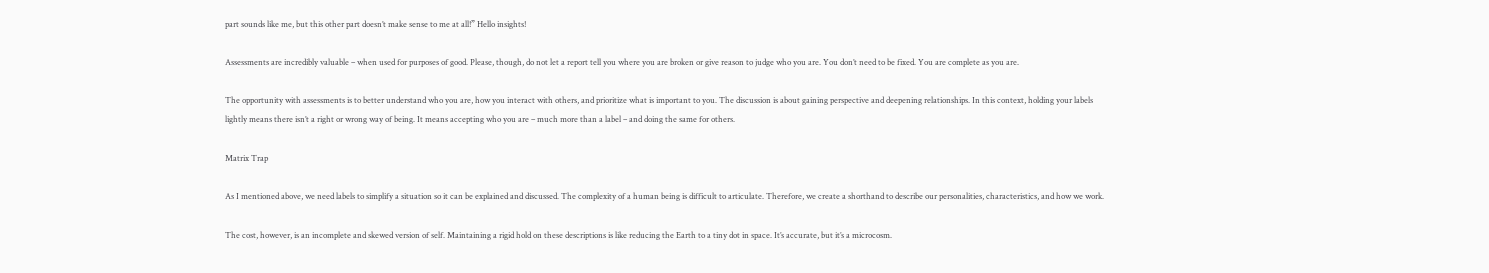part sounds like me, but this other part doesn’t make sense to me at all!” Hello insights!

Assessments are incredibly valuable – when used for purposes of good. Please, though, do not let a report tell you where you are broken or give reason to judge who you are. You don’t need to be fixed. You are complete as you are.

The opportunity with assessments is to better understand who you are, how you interact with others, and prioritize what is important to you. The discussion is about gaining perspective and deepening relationships. In this context, holding your labels lightly means there isn’t a right or wrong way of being. It means accepting who you are – much more than a label – and doing the same for others.

Matrix Trap

As I mentioned above, we need labels to simplify a situation so it can be explained and discussed. The complexity of a human being is difficult to articulate. Therefore, we create a shorthand to describe our personalities, characteristics, and how we work.

The cost, however, is an incomplete and skewed version of self. Maintaining a rigid hold on these descriptions is like reducing the Earth to a tiny dot in space. It’s accurate, but it’s a microcosm.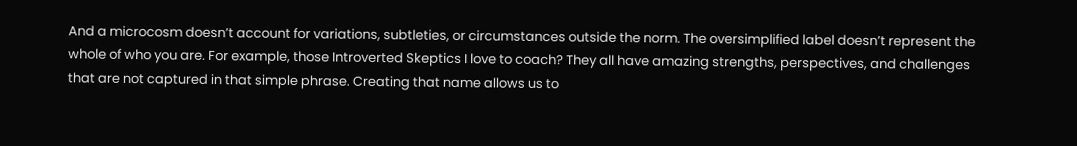And a microcosm doesn’t account for variations, subtleties, or circumstances outside the norm. The oversimplified label doesn’t represent the whole of who you are. For example, those Introverted Skeptics I love to coach? They all have amazing strengths, perspectives, and challenges that are not captured in that simple phrase. Creating that name allows us to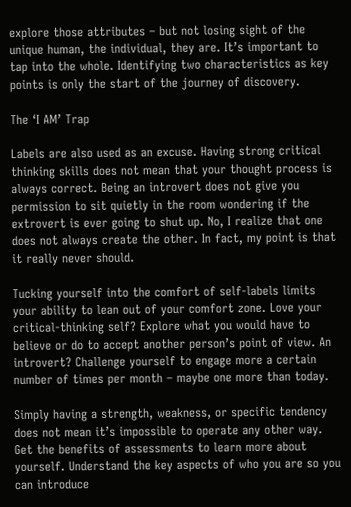explore those attributes – but not losing sight of the unique human, the individual, they are. It’s important to tap into the whole. Identifying two characteristics as key points is only the start of the journey of discovery.

The ‘I AM’ Trap

Labels are also used as an excuse. Having strong critical thinking skills does not mean that your thought process is always correct. Being an introvert does not give you permission to sit quietly in the room wondering if the extrovert is ever going to shut up. No, I realize that one does not always create the other. In fact, my point is that it really never should.

Tucking yourself into the comfort of self-labels limits your ability to lean out of your comfort zone. Love your critical-thinking self? Explore what you would have to believe or do to accept another person’s point of view. An introvert? Challenge yourself to engage more a certain number of times per month – maybe one more than today.

Simply having a strength, weakness, or specific tendency does not mean it’s impossible to operate any other way. Get the benefits of assessments to learn more about yourself. Understand the key aspects of who you are so you can introduce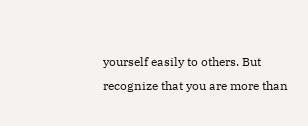yourself easily to others. But recognize that you are more than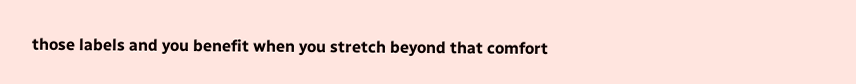those labels and you benefit when you stretch beyond that comfort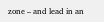zone – and lead in an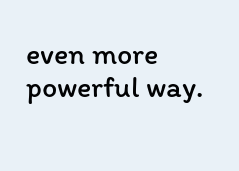even more powerful way.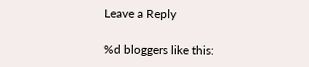Leave a Reply

%d bloggers like this: